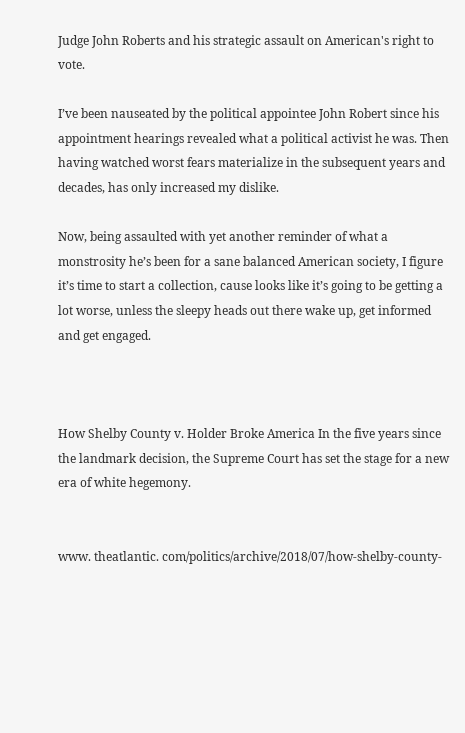Judge John Roberts and his strategic assault on American's right to vote.

I’ve been nauseated by the political appointee John Robert since his appointment hearings revealed what a political activist he was. Then having watched worst fears materialize in the subsequent years and decades, has only increased my dislike.

Now, being assaulted with yet another reminder of what a monstrosity he’s been for a sane balanced American society, I figure it’s time to start a collection, cause looks like it’s going to be getting a lot worse, unless the sleepy heads out there wake up, get informed and get engaged.



How Shelby County v. Holder Broke America In the five years since the landmark decision, the Supreme Court has set the stage for a new era of white hegemony.


www. theatlantic. com/politics/archive/2018/07/how-shelby-county-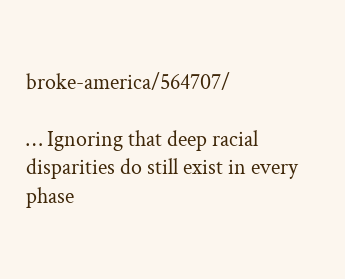broke-america/564707/

… Ignoring that deep racial disparities do still exist in every phase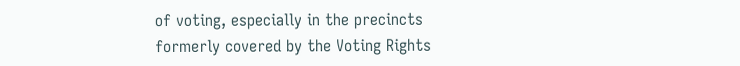of voting, especially in the precincts formerly covered by the Voting Rights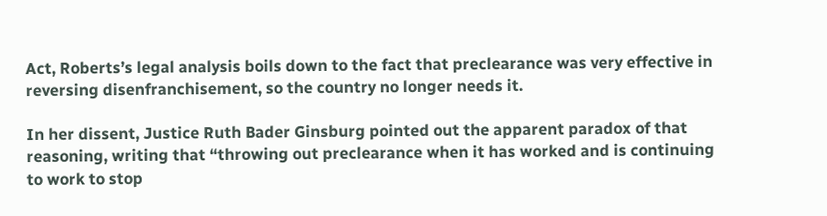Act, Roberts’s legal analysis boils down to the fact that preclearance was very effective in reversing disenfranchisement, so the country no longer needs it.

In her dissent, Justice Ruth Bader Ginsburg pointed out the apparent paradox of that reasoning, writing that “throwing out preclearance when it has worked and is continuing to work to stop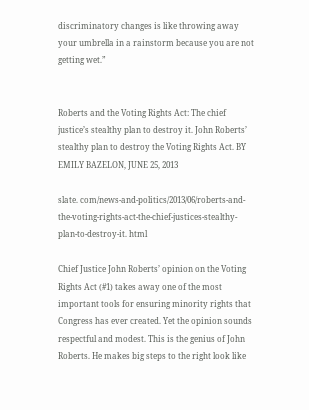discriminatory changes is like throwing away your umbrella in a rainstorm because you are not getting wet.”


Roberts and the Voting Rights Act: The chief justice’s stealthy plan to destroy it. John Roberts’ stealthy plan to destroy the Voting Rights Act. BY EMILY BAZELON, JUNE 25, 2013

slate. com/news-and-politics/2013/06/roberts-and-the-voting-rights-act-the-chief-justices-stealthy-plan-to-destroy-it. html

Chief Justice John Roberts’ opinion on the Voting Rights Act (#1) takes away one of the most important tools for ensuring minority rights that Congress has ever created. Yet the opinion sounds respectful and modest. This is the genius of John Roberts. He makes big steps to the right look like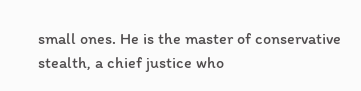small ones. He is the master of conservative stealth, a chief justice who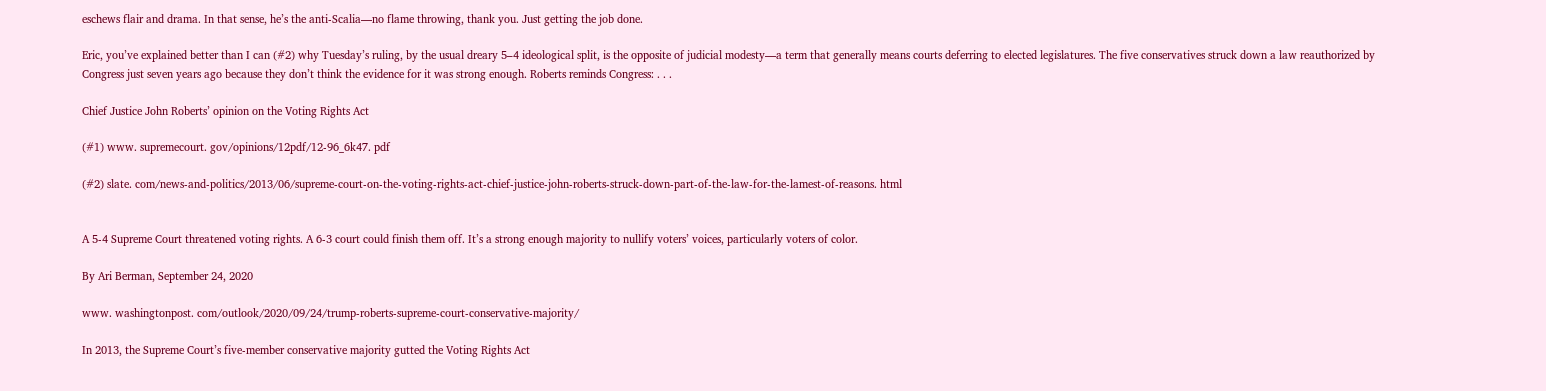eschews flair and drama. In that sense, he’s the anti-Scalia—no flame throwing, thank you. Just getting the job done.

Eric, you’ve explained better than I can (#2) why Tuesday’s ruling, by the usual dreary 5–4 ideological split, is the opposite of judicial modesty—a term that generally means courts deferring to elected legislatures. The five conservatives struck down a law reauthorized by Congress just seven years ago because they don’t think the evidence for it was strong enough. Roberts reminds Congress: . . .

Chief Justice John Roberts’ opinion on the Voting Rights Act

(#1) www. supremecourt. gov/opinions/12pdf/12-96_6k47. pdf

(#2) slate. com/news-and-politics/2013/06/supreme-court-on-the-voting-rights-act-chief-justice-john-roberts-struck-down-part-of-the-law-for-the-lamest-of-reasons. html


A 5-4 Supreme Court threatened voting rights. A 6-3 court could finish them off. It’s a strong enough majority to nullify voters’ voices, particularly voters of color.

By Ari Berman, September 24, 2020

www. washingtonpost. com/outlook/2020/09/24/trump-roberts-supreme-court-conservative-majority/

In 2013, the Supreme Court’s five-member conservative majority gutted the Voting Rights Act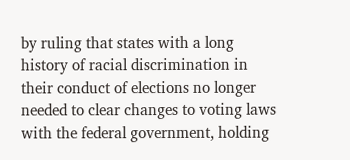by ruling that states with a long history of racial discrimination in their conduct of elections no longer needed to clear changes to voting laws with the federal government, holding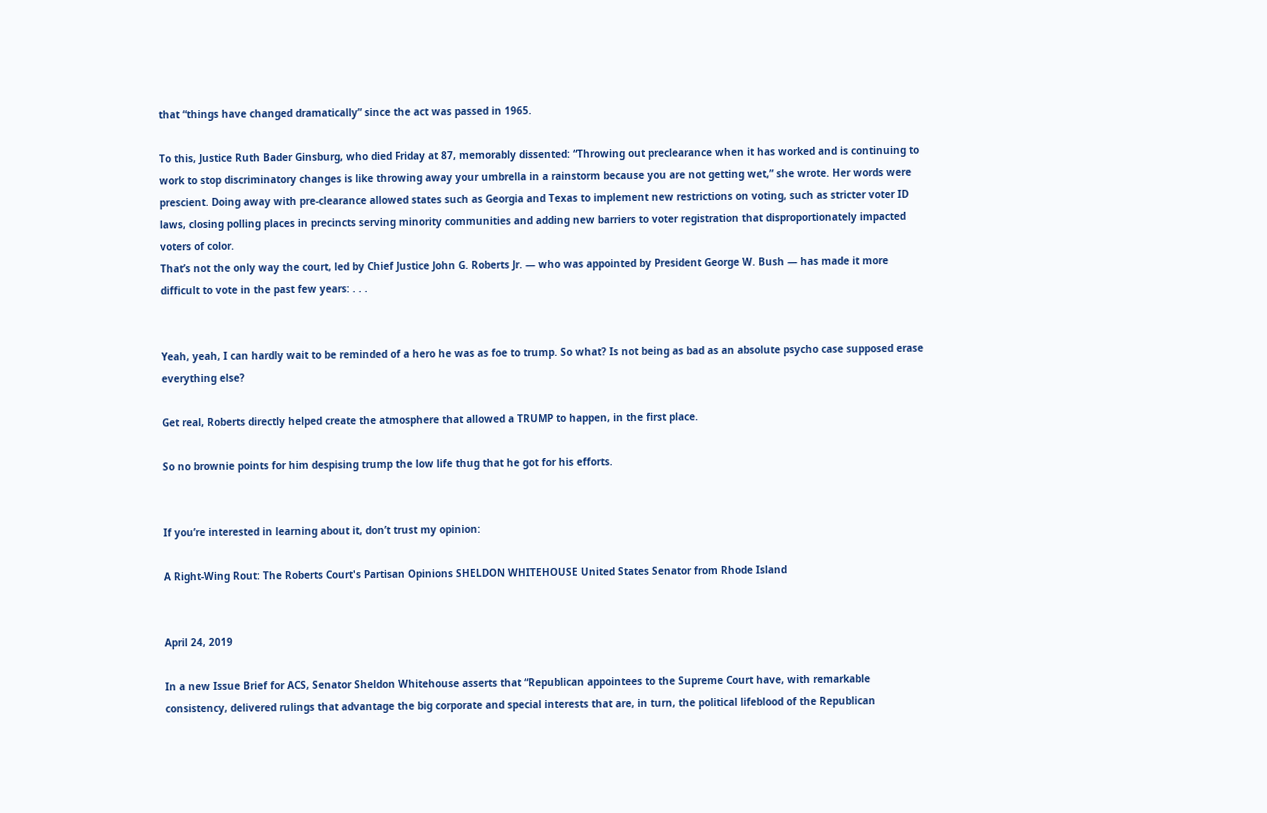that “things have changed dramatically” since the act was passed in 1965.

To this, Justice Ruth Bader Ginsburg, who died Friday at 87, memorably dissented: “Throwing out preclearance when it has worked and is continuing to work to stop discriminatory changes is like throwing away your umbrella in a rainstorm because you are not getting wet,” she wrote. Her words were prescient. Doing away with pre-clearance allowed states such as Georgia and Texas to implement new restrictions on voting, such as stricter voter ID laws, closing polling places in precincts serving minority communities and adding new barriers to voter registration that disproportionately impacted voters of color.
That’s not the only way the court, led by Chief Justice John G. Roberts Jr. — who was appointed by President George W. Bush — has made it more difficult to vote in the past few years: . . .


Yeah, yeah, I can hardly wait to be reminded of a hero he was as foe to trump. So what? Is not being as bad as an absolute psycho case supposed erase everything else?

Get real, Roberts directly helped create the atmosphere that allowed a TRUMP to happen, in the first place.

So no brownie points for him despising trump the low life thug that he got for his efforts.


If you’re interested in learning about it, don’t trust my opinion:

A Right-Wing Rout: The Roberts Court's Partisan Opinions SHELDON WHITEHOUSE United States Senator from Rhode Island


April 24, 2019

In a new Issue Brief for ACS, Senator Sheldon Whitehouse asserts that “Republican appointees to the Supreme Court have, with remarkable consistency, delivered rulings that advantage the big corporate and special interests that are, in turn, the political lifeblood of the Republican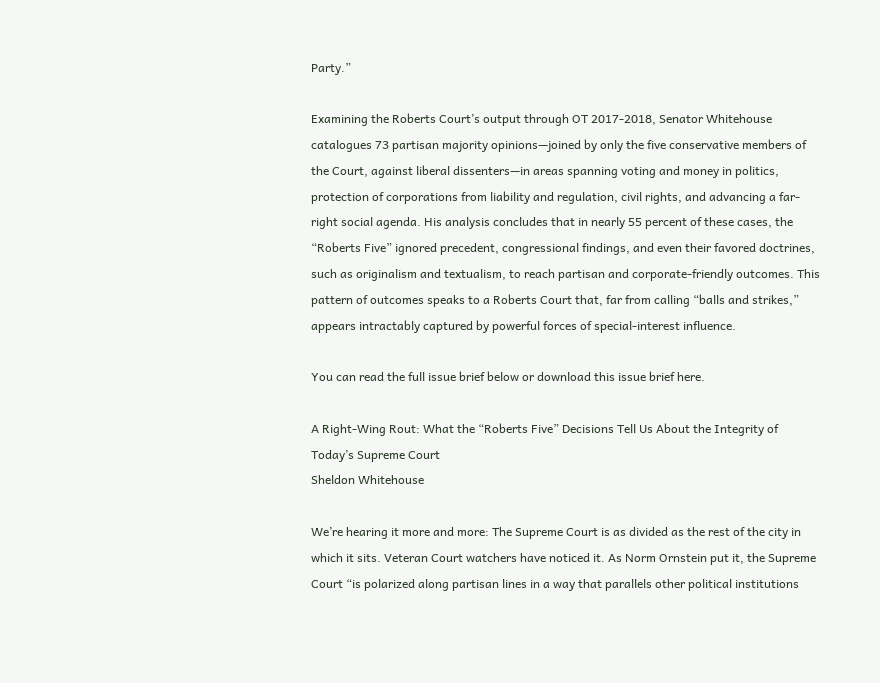Party.”

Examining the Roberts Court’s output through OT 2017-2018, Senator Whitehouse catalogues 73 partisan majority opinions—joined by only the five conservative members of the Court, against liberal dissenters—in areas spanning voting and money in politics, protection of corporations from liability and regulation, civil rights, and advancing a far-right social agenda. His analysis concludes that in nearly 55 percent of these cases, the “Roberts Five” ignored precedent, congressional findings, and even their favored doctrines, such as originalism and textualism, to reach partisan and corporate-friendly outcomes. This pattern of outcomes speaks to a Roberts Court that, far from calling “balls and strikes,” appears intractably captured by powerful forces of special-interest influence.

You can read the full issue brief below or download this issue brief here.

A Right-Wing Rout: What the “Roberts Five” Decisions Tell Us About the Integrity of Today’s Supreme Court
Sheldon Whitehouse

We’re hearing it more and more: The Supreme Court is as divided as the rest of the city in which it sits. Veteran Court watchers have noticed it. As Norm Ornstein put it, the Supreme Court “is polarized along partisan lines in a way that parallels other political institutions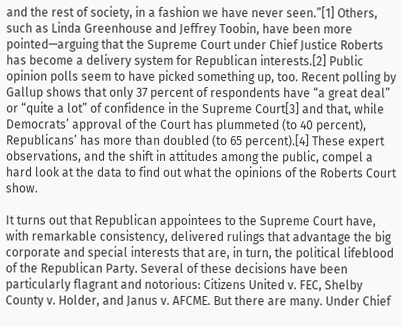and the rest of society, in a fashion we have never seen.”[1] Others, such as Linda Greenhouse and Jeffrey Toobin, have been more pointed—arguing that the Supreme Court under Chief Justice Roberts has become a delivery system for Republican interests.[2] Public opinion polls seem to have picked something up, too. Recent polling by Gallup shows that only 37 percent of respondents have “a great deal” or “quite a lot” of confidence in the Supreme Court[3] and that, while Democrats’ approval of the Court has plummeted (to 40 percent), Republicans’ has more than doubled (to 65 percent).[4] These expert observations, and the shift in attitudes among the public, compel a hard look at the data to find out what the opinions of the Roberts Court show.

It turns out that Republican appointees to the Supreme Court have, with remarkable consistency, delivered rulings that advantage the big corporate and special interests that are, in turn, the political lifeblood of the Republican Party. Several of these decisions have been particularly flagrant and notorious: Citizens United v. FEC, Shelby County v. Holder, and Janus v. AFCME. But there are many. Under Chief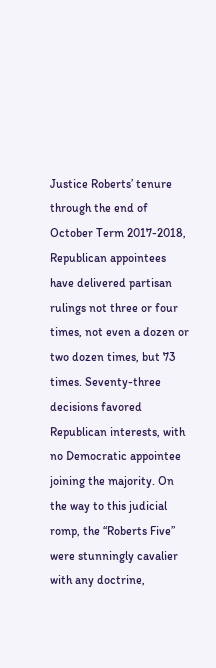Justice Roberts’ tenure through the end of October Term 2017-2018, Republican appointees have delivered partisan rulings not three or four times, not even a dozen or two dozen times, but 73 times. Seventy-three decisions favored Republican interests, with no Democratic appointee joining the majority. On the way to this judicial romp, the “Roberts Five” were stunningly cavalier with any doctrine,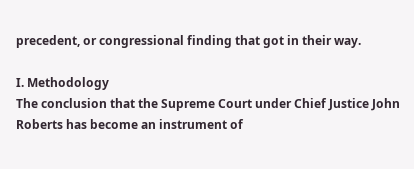precedent, or congressional finding that got in their way.

I. Methodology
The conclusion that the Supreme Court under Chief Justice John Roberts has become an instrument of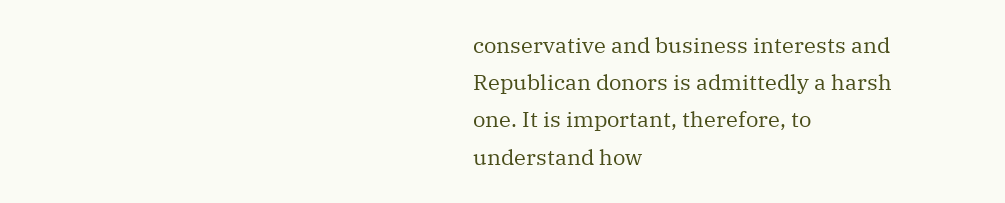conservative and business interests and Republican donors is admittedly a harsh one. It is important, therefore, to understand how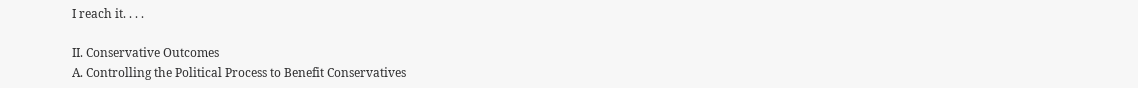I reach it. . . .

II. Conservative Outcomes
A. Controlling the Political Process to Benefit Conservatives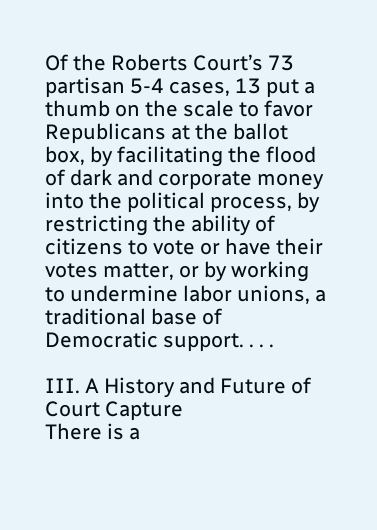Of the Roberts Court’s 73 partisan 5-4 cases, 13 put a thumb on the scale to favor Republicans at the ballot box, by facilitating the flood of dark and corporate money into the political process, by restricting the ability of citizens to vote or have their votes matter, or by working to undermine labor unions, a traditional base of Democratic support. . . .

III. A History and Future of Court Capture
There is a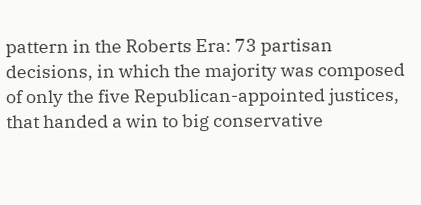pattern in the Roberts Era: 73 partisan decisions, in which the majority was composed of only the five Republican-appointed justices, that handed a win to big conservative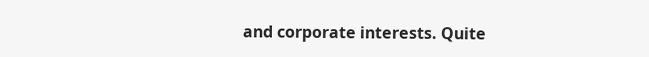and corporate interests. Quite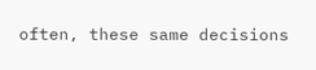often, these same decisions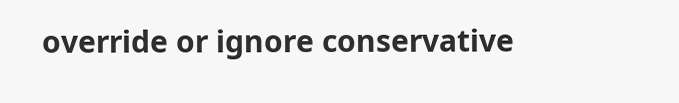override or ignore conservative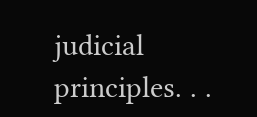judicial principles. . .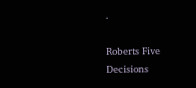.

Roberts Five Decisions